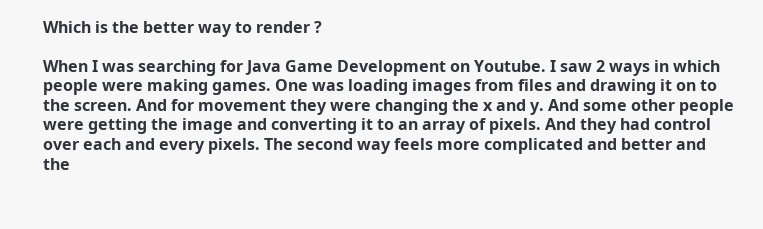Which is the better way to render ?

When I was searching for Java Game Development on Youtube. I saw 2 ways in which people were making games. One was loading images from files and drawing it on to the screen. And for movement they were changing the x and y. And some other people were getting the image and converting it to an array of pixels. And they had control over each and every pixels. The second way feels more complicated and better and the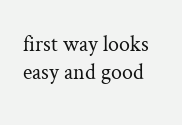first way looks easy and good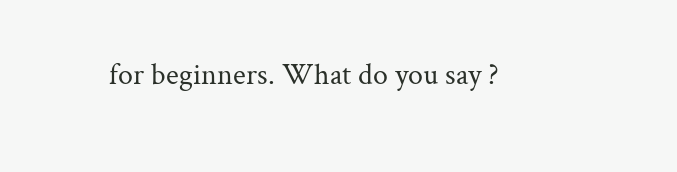for beginners. What do you say ?